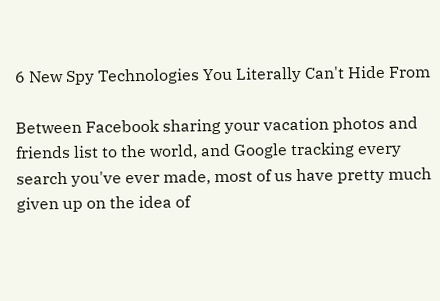6 New Spy Technologies You Literally Can't Hide From

Between Facebook sharing your vacation photos and friends list to the world, and Google tracking every search you've ever made, most of us have pretty much given up on the idea of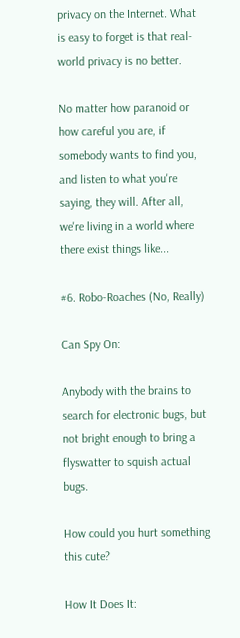privacy on the Internet. What is easy to forget is that real-world privacy is no better.

No matter how paranoid or how careful you are, if somebody wants to find you, and listen to what you're saying, they will. After all, we're living in a world where there exist things like...

#6. Robo-Roaches (No, Really)

Can Spy On:

Anybody with the brains to search for electronic bugs, but not bright enough to bring a flyswatter to squish actual bugs.

How could you hurt something this cute?

How It Does It: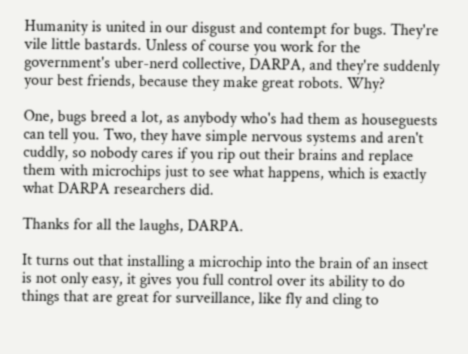Humanity is united in our disgust and contempt for bugs. They're vile little bastards. Unless of course you work for the government's uber-nerd collective, DARPA, and they're suddenly your best friends, because they make great robots. Why?

One, bugs breed a lot, as anybody who's had them as houseguests can tell you. Two, they have simple nervous systems and aren't cuddly, so nobody cares if you rip out their brains and replace them with microchips just to see what happens, which is exactly what DARPA researchers did.

Thanks for all the laughs, DARPA.

It turns out that installing a microchip into the brain of an insect is not only easy, it gives you full control over its ability to do things that are great for surveillance, like fly and cling to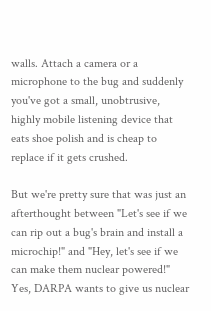walls. Attach a camera or a microphone to the bug and suddenly you've got a small, unobtrusive, highly mobile listening device that eats shoe polish and is cheap to replace if it gets crushed.

But we're pretty sure that was just an afterthought between "Let's see if we can rip out a bug's brain and install a microchip!" and "Hey, let's see if we can make them nuclear powered!" Yes, DARPA wants to give us nuclear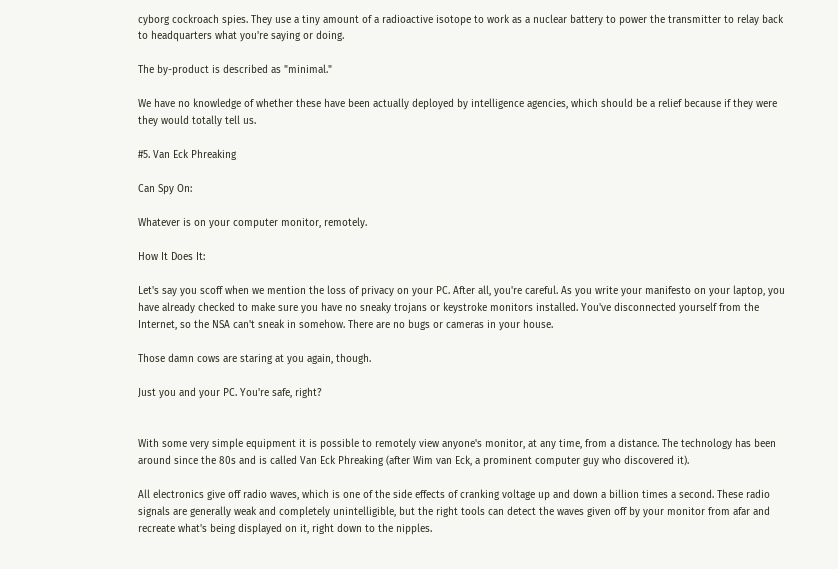cyborg cockroach spies. They use a tiny amount of a radioactive isotope to work as a nuclear battery to power the transmitter to relay back to headquarters what you're saying or doing.

The by-product is described as "minimal."

We have no knowledge of whether these have been actually deployed by intelligence agencies, which should be a relief because if they were they would totally tell us.

#5. Van Eck Phreaking

Can Spy On:

Whatever is on your computer monitor, remotely.

How It Does It:

Let's say you scoff when we mention the loss of privacy on your PC. After all, you're careful. As you write your manifesto on your laptop, you have already checked to make sure you have no sneaky trojans or keystroke monitors installed. You've disconnected yourself from the Internet, so the NSA can't sneak in somehow. There are no bugs or cameras in your house.

Those damn cows are staring at you again, though.

Just you and your PC. You're safe, right?


With some very simple equipment it is possible to remotely view anyone's monitor, at any time, from a distance. The technology has been around since the 80s and is called Van Eck Phreaking (after Wim van Eck, a prominent computer guy who discovered it).

All electronics give off radio waves, which is one of the side effects of cranking voltage up and down a billion times a second. These radio signals are generally weak and completely unintelligible, but the right tools can detect the waves given off by your monitor from afar and recreate what's being displayed on it, right down to the nipples.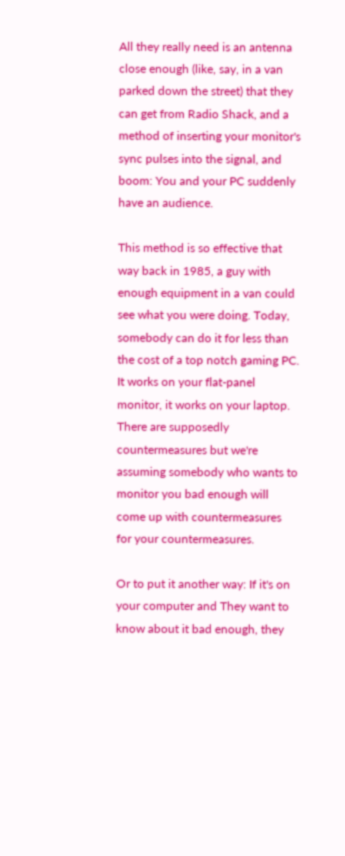All they really need is an antenna close enough (like, say, in a van parked down the street) that they can get from Radio Shack, and a method of inserting your monitor's sync pulses into the signal, and boom: You and your PC suddenly have an audience.

This method is so effective that way back in 1985, a guy with enough equipment in a van could see what you were doing. Today, somebody can do it for less than the cost of a top notch gaming PC. It works on your flat-panel monitor, it works on your laptop. There are supposedly countermeasures but we're assuming somebody who wants to monitor you bad enough will come up with countermeasures for your countermeasures.

Or to put it another way: If it's on your computer and They want to know about it bad enough, they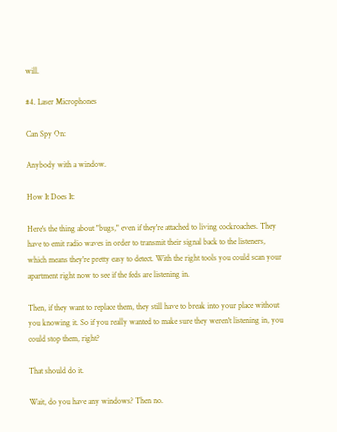will.

#4. Laser Microphones

Can Spy On:

Anybody with a window.

How It Does It:

Here's the thing about "bugs," even if they're attached to living cockroaches. They have to emit radio waves in order to transmit their signal back to the listeners, which means they're pretty easy to detect. With the right tools you could scan your apartment right now to see if the feds are listening in.

Then, if they want to replace them, they still have to break into your place without you knowing it. So if you really wanted to make sure they weren't listening in, you could stop them, right?

That should do it.

Wait, do you have any windows? Then no.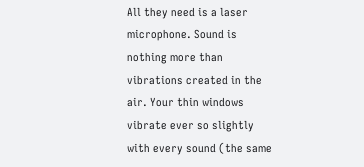All they need is a laser microphone. Sound is nothing more than vibrations created in the air. Your thin windows vibrate ever so slightly with every sound (the same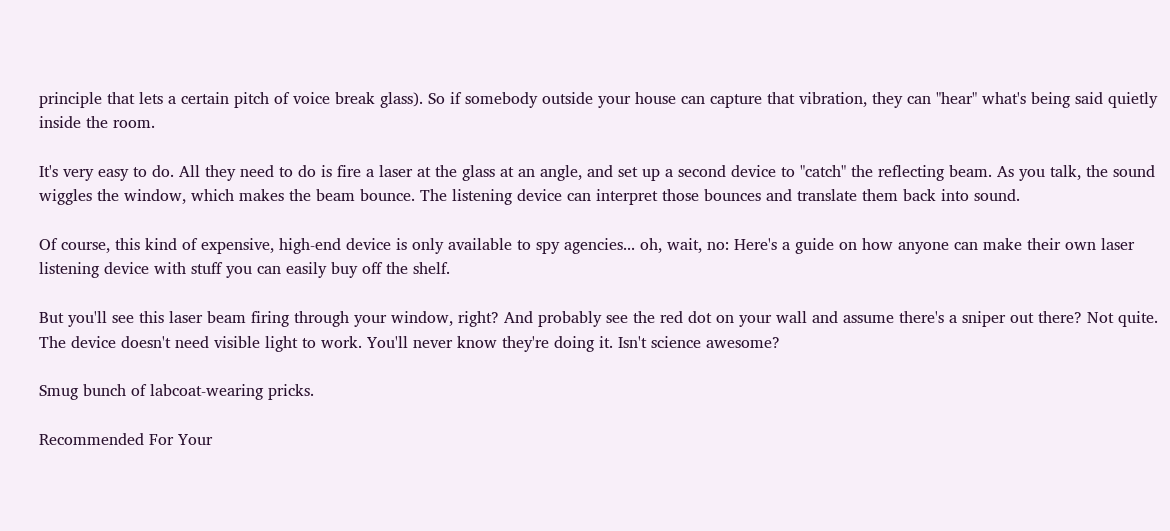principle that lets a certain pitch of voice break glass). So if somebody outside your house can capture that vibration, they can "hear" what's being said quietly inside the room.

It's very easy to do. All they need to do is fire a laser at the glass at an angle, and set up a second device to "catch" the reflecting beam. As you talk, the sound wiggles the window, which makes the beam bounce. The listening device can interpret those bounces and translate them back into sound.

Of course, this kind of expensive, high-end device is only available to spy agencies... oh, wait, no: Here's a guide on how anyone can make their own laser listening device with stuff you can easily buy off the shelf.

But you'll see this laser beam firing through your window, right? And probably see the red dot on your wall and assume there's a sniper out there? Not quite. The device doesn't need visible light to work. You'll never know they're doing it. Isn't science awesome?

Smug bunch of labcoat-wearing pricks.

Recommended For Your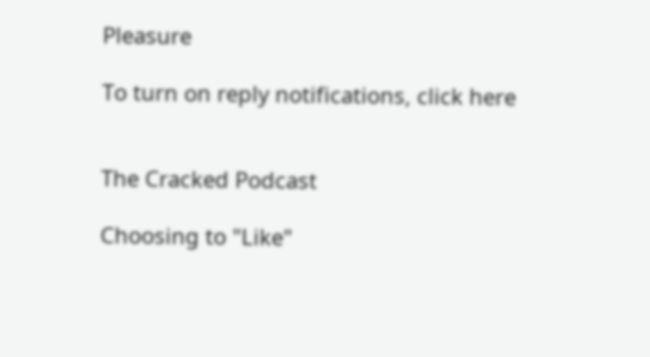Pleasure

To turn on reply notifications, click here


The Cracked Podcast

Choosing to "Like"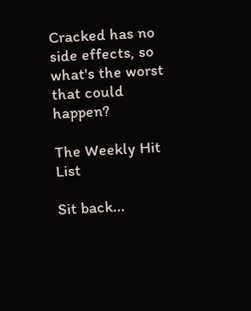Cracked has no side effects, so what's the worst that could happen?

The Weekly Hit List

Sit back...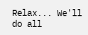Relax... We'll do all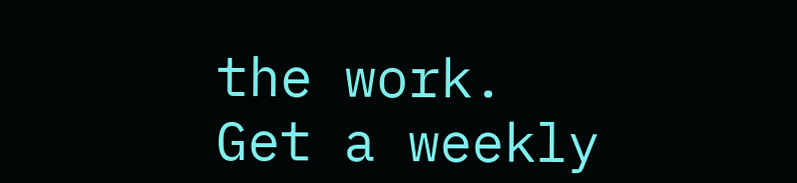the work.
Get a weekly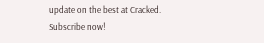update on the best at Cracked. Subscribe now!